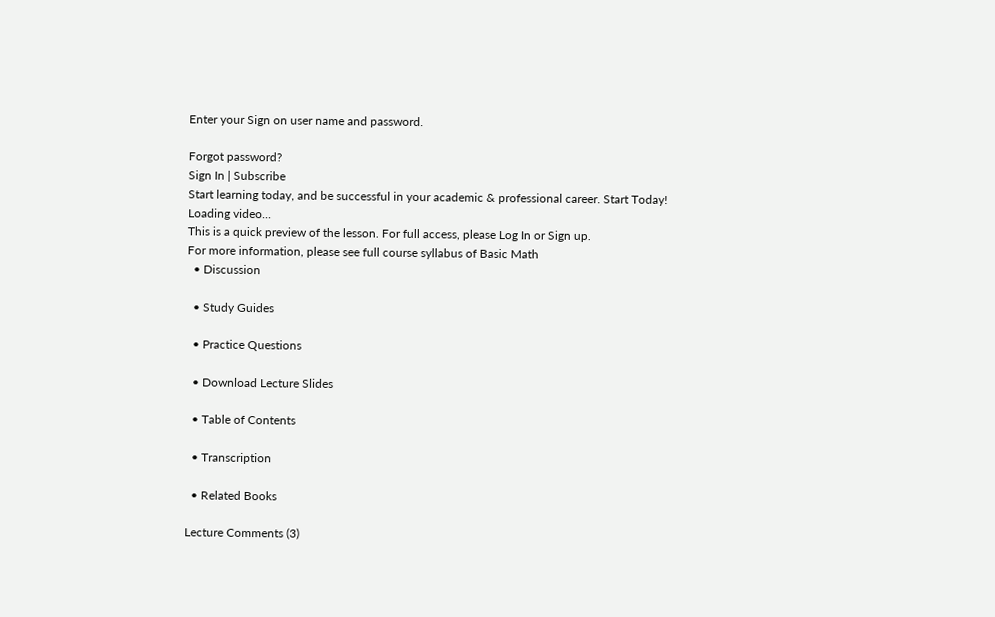Enter your Sign on user name and password.

Forgot password?
Sign In | Subscribe
Start learning today, and be successful in your academic & professional career. Start Today!
Loading video...
This is a quick preview of the lesson. For full access, please Log In or Sign up.
For more information, please see full course syllabus of Basic Math
  • Discussion

  • Study Guides

  • Practice Questions

  • Download Lecture Slides

  • Table of Contents

  • Transcription

  • Related Books

Lecture Comments (3)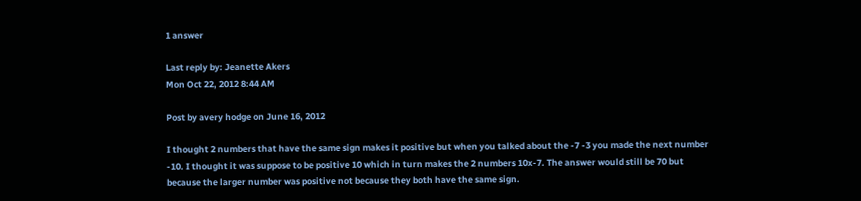1 answer

Last reply by: Jeanette Akers
Mon Oct 22, 2012 8:44 AM

Post by avery hodge on June 16, 2012

I thought 2 numbers that have the same sign makes it positive but when you talked about the -7 -3 you made the next number -10. I thought it was suppose to be positive 10 which in turn makes the 2 numbers 10x-7. The answer would still be 70 but because the larger number was positive not because they both have the same sign.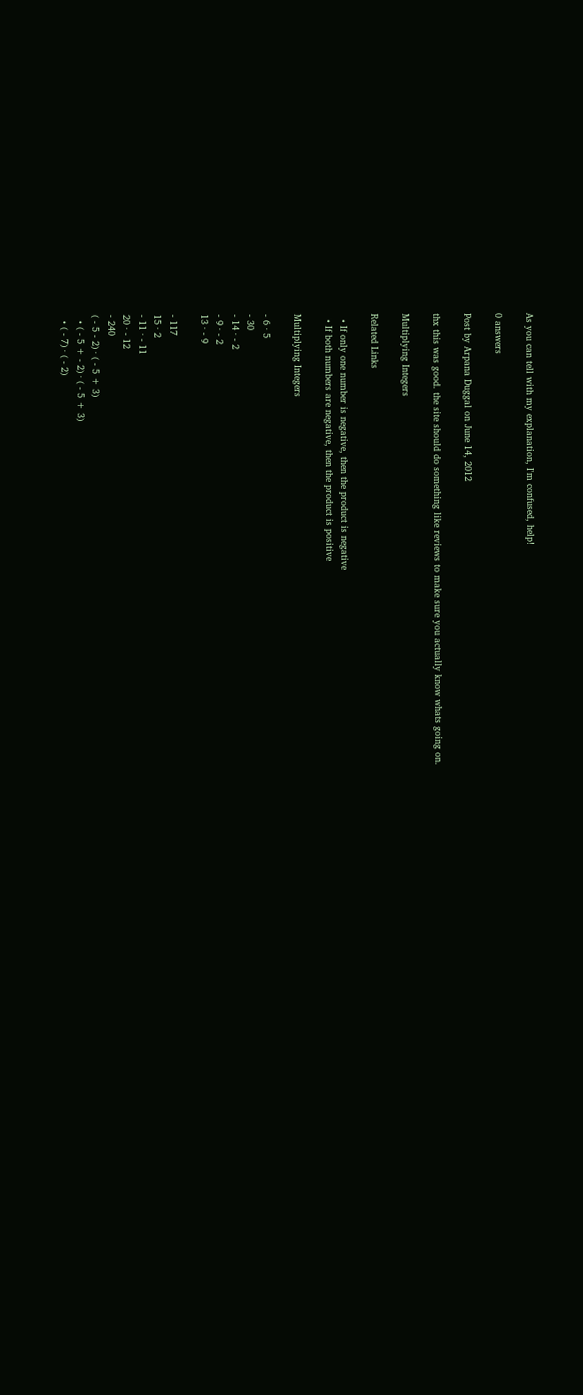As you can tell with my explanation, I'm confused, help!

0 answers

Post by Arpana Duggal on June 14, 2012

thx this was good. the site should do something like reviews to make sure you actually know whats going on.

Multiplying Integers

Related Links

  • If only one number is negative, then the product is negative
  • If both numbers are negative, then the product is positive

Multiplying Integers

- 6 · 5
- 30
- 14 · - 2
- 9 · - 2
13 · - 9

- 117
15 · 2
- 11 · - 11
20 · - 12
- 240
( - 5 - 2) · ( - 5 + 3)
  • ( - 5 + - 2) · ( - 5 + 3)
  • ( - 7) · ( - 2)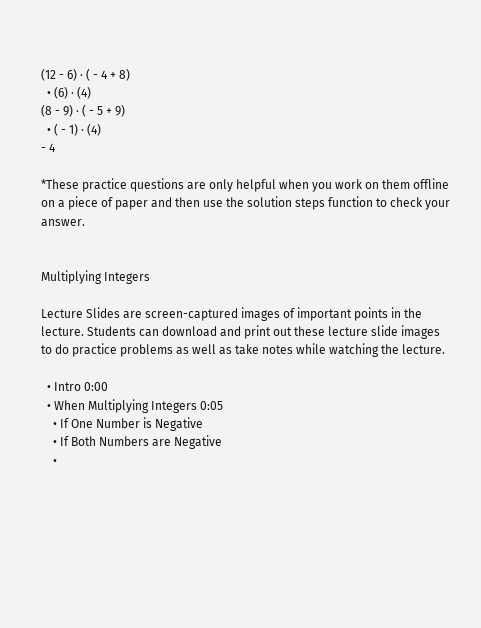(12 - 6) · ( - 4 + 8)
  • (6) · (4)
(8 - 9) · ( - 5 + 9)
  • ( - 1) · (4)
- 4

*These practice questions are only helpful when you work on them offline on a piece of paper and then use the solution steps function to check your answer.


Multiplying Integers

Lecture Slides are screen-captured images of important points in the lecture. Students can download and print out these lecture slide images to do practice problems as well as take notes while watching the lecture.

  • Intro 0:00
  • When Multiplying Integers 0:05
    • If One Number is Negative
    • If Both Numbers are Negative
    •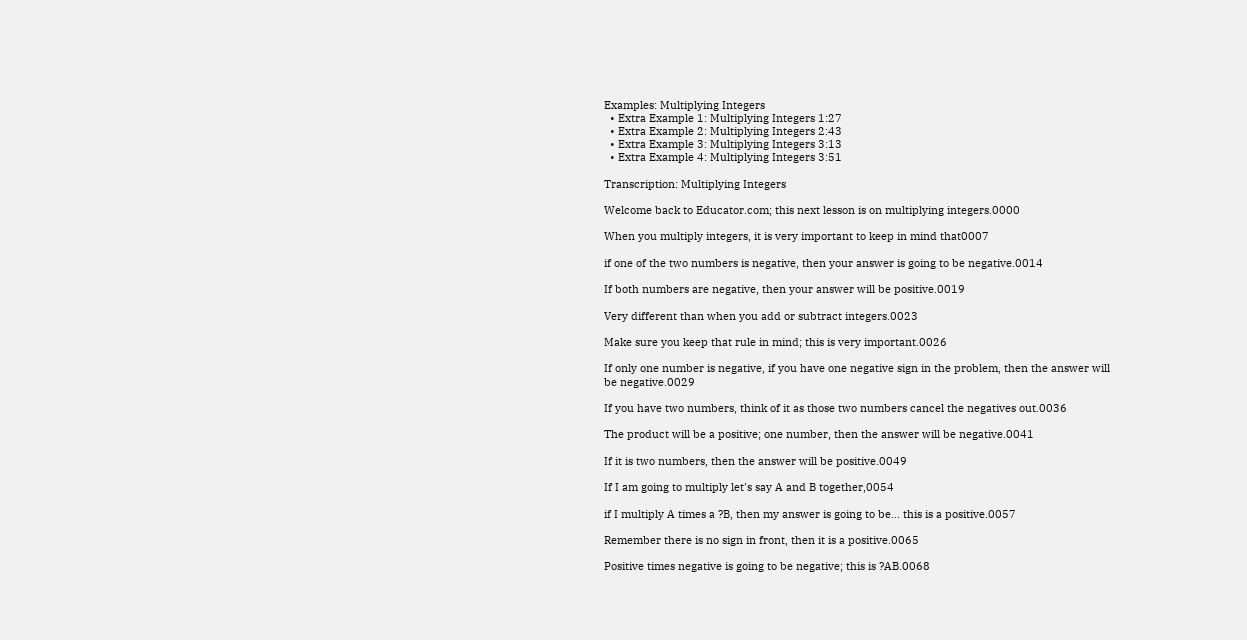Examples: Multiplying Integers
  • Extra Example 1: Multiplying Integers 1:27
  • Extra Example 2: Multiplying Integers 2:43
  • Extra Example 3: Multiplying Integers 3:13
  • Extra Example 4: Multiplying Integers 3:51

Transcription: Multiplying Integers

Welcome back to Educator.com; this next lesson is on multiplying integers.0000

When you multiply integers, it is very important to keep in mind that0007

if one of the two numbers is negative, then your answer is going to be negative.0014

If both numbers are negative, then your answer will be positive.0019

Very different than when you add or subtract integers.0023

Make sure you keep that rule in mind; this is very important.0026

If only one number is negative, if you have one negative sign in the problem, then the answer will be negative.0029

If you have two numbers, think of it as those two numbers cancel the negatives out.0036

The product will be a positive; one number, then the answer will be negative.0041

If it is two numbers, then the answer will be positive.0049

If I am going to multiply let's say A and B together,0054

if I multiply A times a ?B, then my answer is going to be... this is a positive.0057

Remember there is no sign in front, then it is a positive.0065

Positive times negative is going to be negative; this is ?AB.0068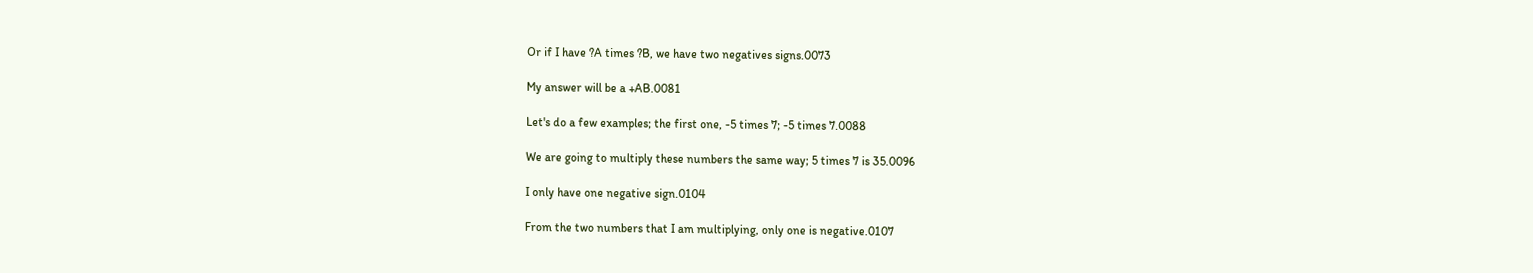Or if I have ?A times ?B, we have two negatives signs.0073

My answer will be a +AB.0081

Let's do a few examples; the first one, -5 times 7; -5 times 7.0088

We are going to multiply these numbers the same way; 5 times 7 is 35.0096

I only have one negative sign.0104

From the two numbers that I am multiplying, only one is negative.0107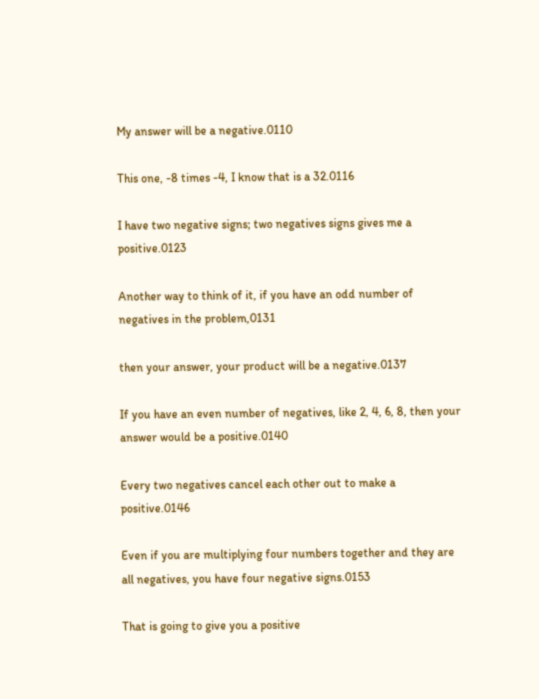My answer will be a negative.0110

This one, -8 times -4, I know that is a 32.0116

I have two negative signs; two negatives signs gives me a positive.0123

Another way to think of it, if you have an odd number of negatives in the problem,0131

then your answer, your product will be a negative.0137

If you have an even number of negatives, like 2, 4, 6, 8, then your answer would be a positive.0140

Every two negatives cancel each other out to make a positive.0146

Even if you are multiplying four numbers together and they are all negatives, you have four negative signs.0153

That is going to give you a positive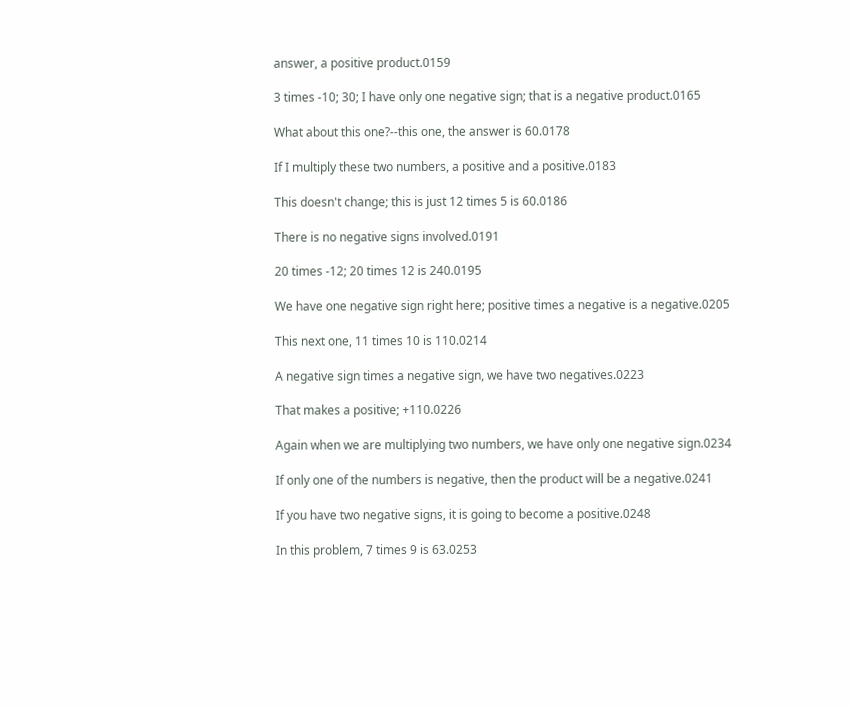answer, a positive product.0159

3 times -10; 30; I have only one negative sign; that is a negative product.0165

What about this one?--this one, the answer is 60.0178

If I multiply these two numbers, a positive and a positive.0183

This doesn't change; this is just 12 times 5 is 60.0186

There is no negative signs involved.0191

20 times -12; 20 times 12 is 240.0195

We have one negative sign right here; positive times a negative is a negative.0205

This next one, 11 times 10 is 110.0214

A negative sign times a negative sign, we have two negatives.0223

That makes a positive; +110.0226

Again when we are multiplying two numbers, we have only one negative sign.0234

If only one of the numbers is negative, then the product will be a negative.0241

If you have two negative signs, it is going to become a positive.0248

In this problem, 7 times 9 is 63.0253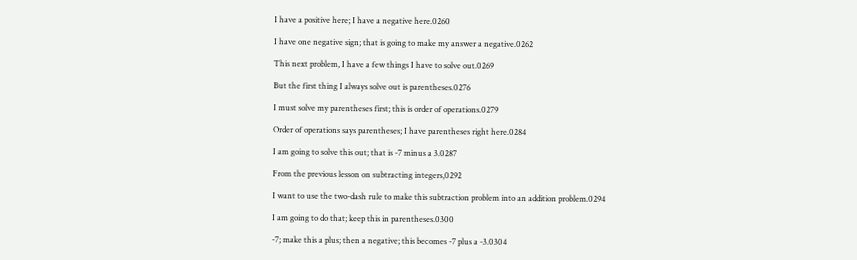I have a positive here; I have a negative here.0260

I have one negative sign; that is going to make my answer a negative.0262

This next problem, I have a few things I have to solve out.0269

But the first thing I always solve out is parentheses.0276

I must solve my parentheses first; this is order of operations.0279

Order of operations says parentheses; I have parentheses right here.0284

I am going to solve this out; that is -7 minus a 3.0287

From the previous lesson on subtracting integers,0292

I want to use the two-dash rule to make this subtraction problem into an addition problem.0294

I am going to do that; keep this in parentheses.0300

-7; make this a plus; then a negative; this becomes -7 plus a -3.0304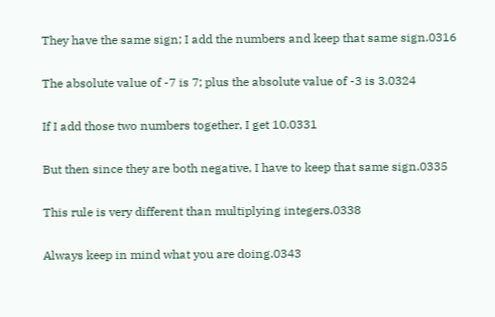They have the same sign; I add the numbers and keep that same sign.0316

The absolute value of -7 is 7; plus the absolute value of -3 is 3.0324

If I add those two numbers together, I get 10.0331

But then since they are both negative, I have to keep that same sign.0335

This rule is very different than multiplying integers.0338

Always keep in mind what you are doing.0343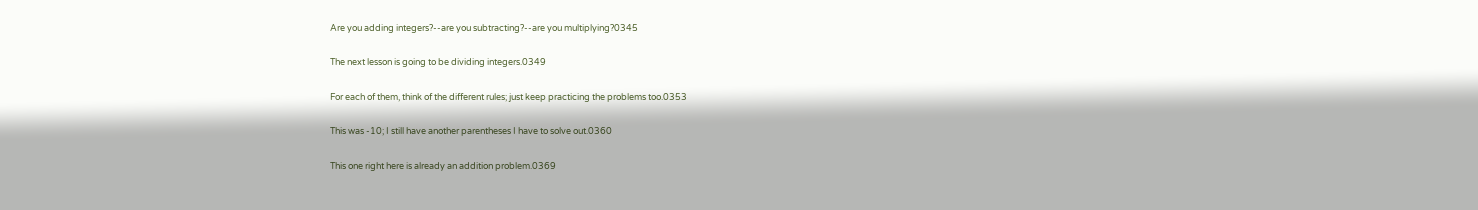Are you adding integers?--are you subtracting?--are you multiplying?0345

The next lesson is going to be dividing integers.0349

For each of them, think of the different rules; just keep practicing the problems too.0353

This was -10; I still have another parentheses I have to solve out.0360

This one right here is already an addition problem.0369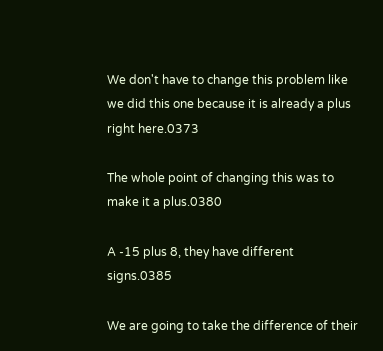We don't have to change this problem like we did this one because it is already a plus right here.0373

The whole point of changing this was to make it a plus.0380

A -15 plus 8, they have different signs.0385

We are going to take the difference of their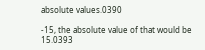absolute values.0390

-15, the absolute value of that would be 15.0393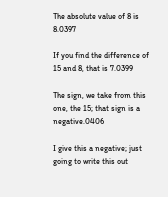The absolute value of 8 is 8.0397

If you find the difference of 15 and 8, that is 7.0399

The sign, we take from this one, the 15; that sign is a negative.0406

I give this a negative; just going to write this out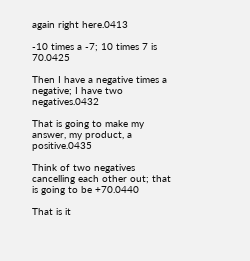again right here.0413

-10 times a -7; 10 times 7 is 70.0425

Then I have a negative times a negative; I have two negatives.0432

That is going to make my answer, my product, a positive.0435

Think of two negatives cancelling each other out; that is going to be +70.0440

That is it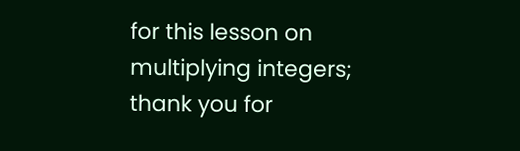for this lesson on multiplying integers; thank you for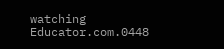watching Educator.com.0448